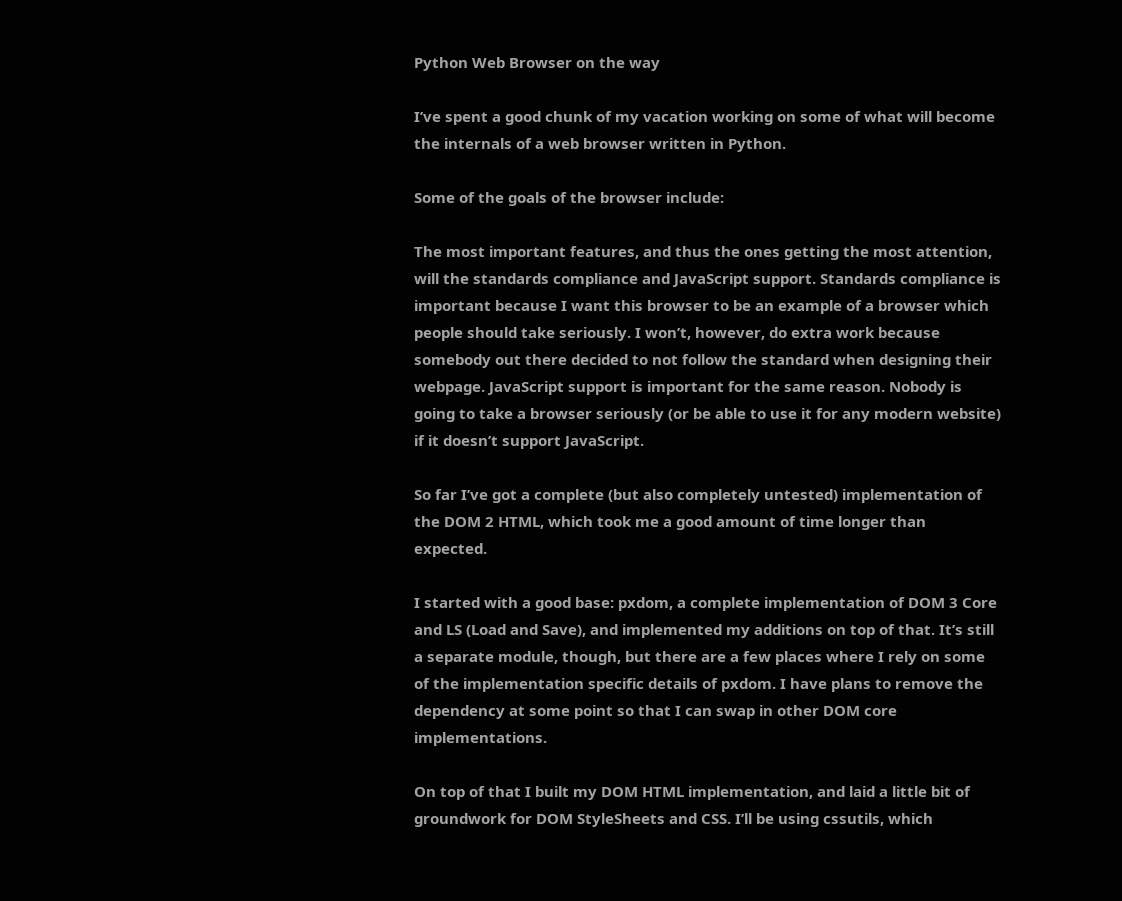Python Web Browser on the way

I’ve spent a good chunk of my vacation working on some of what will become the internals of a web browser written in Python.

Some of the goals of the browser include:

The most important features, and thus the ones getting the most attention, will the standards compliance and JavaScript support. Standards compliance is important because I want this browser to be an example of a browser which people should take seriously. I won’t, however, do extra work because somebody out there decided to not follow the standard when designing their webpage. JavaScript support is important for the same reason. Nobody is going to take a browser seriously (or be able to use it for any modern website) if it doesn’t support JavaScript.

So far I’ve got a complete (but also completely untested) implementation of the DOM 2 HTML, which took me a good amount of time longer than expected.

I started with a good base: pxdom, a complete implementation of DOM 3 Core and LS (Load and Save), and implemented my additions on top of that. It’s still a separate module, though, but there are a few places where I rely on some of the implementation specific details of pxdom. I have plans to remove the dependency at some point so that I can swap in other DOM core implementations.

On top of that I built my DOM HTML implementation, and laid a little bit of groundwork for DOM StyleSheets and CSS. I’ll be using cssutils, which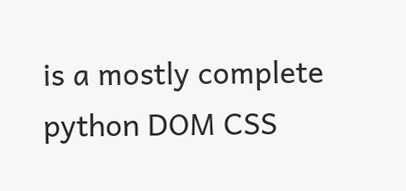is a mostly complete python DOM CSS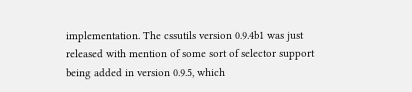implementation. The cssutils version 0.9.4b1 was just released with mention of some sort of selector support being added in version 0.9.5, which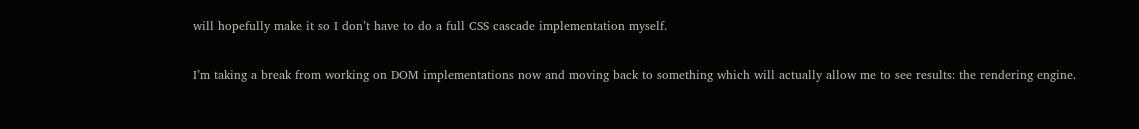will hopefully make it so I don’t have to do a full CSS cascade implementation myself.

I’m taking a break from working on DOM implementations now and moving back to something which will actually allow me to see results: the rendering engine.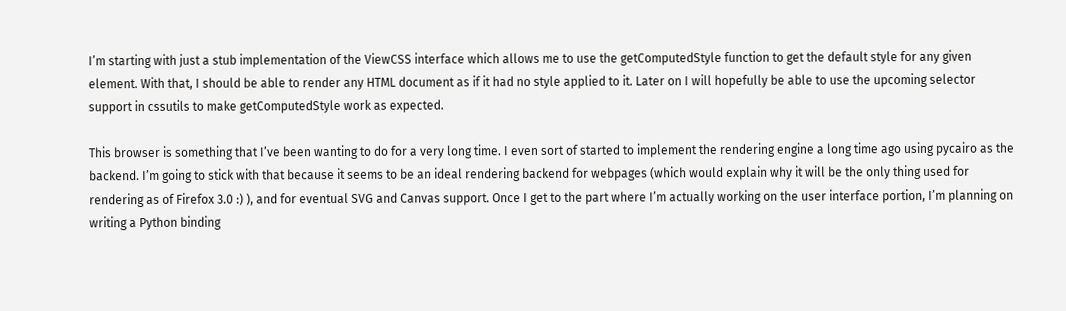I’m starting with just a stub implementation of the ViewCSS interface which allows me to use the getComputedStyle function to get the default style for any given element. With that, I should be able to render any HTML document as if it had no style applied to it. Later on I will hopefully be able to use the upcoming selector support in cssutils to make getComputedStyle work as expected.

This browser is something that I’ve been wanting to do for a very long time. I even sort of started to implement the rendering engine a long time ago using pycairo as the backend. I’m going to stick with that because it seems to be an ideal rendering backend for webpages (which would explain why it will be the only thing used for rendering as of Firefox 3.0 :) ), and for eventual SVG and Canvas support. Once I get to the part where I’m actually working on the user interface portion, I’m planning on writing a Python binding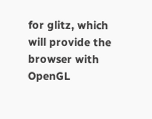for glitz, which will provide the browser with OpenGL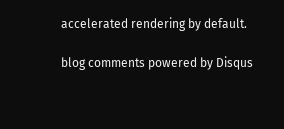accelerated rendering by default.

blog comments powered by Disqus